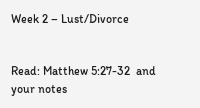Week 2 – Lust/Divorce


Read: Matthew 5:27-32  and your notes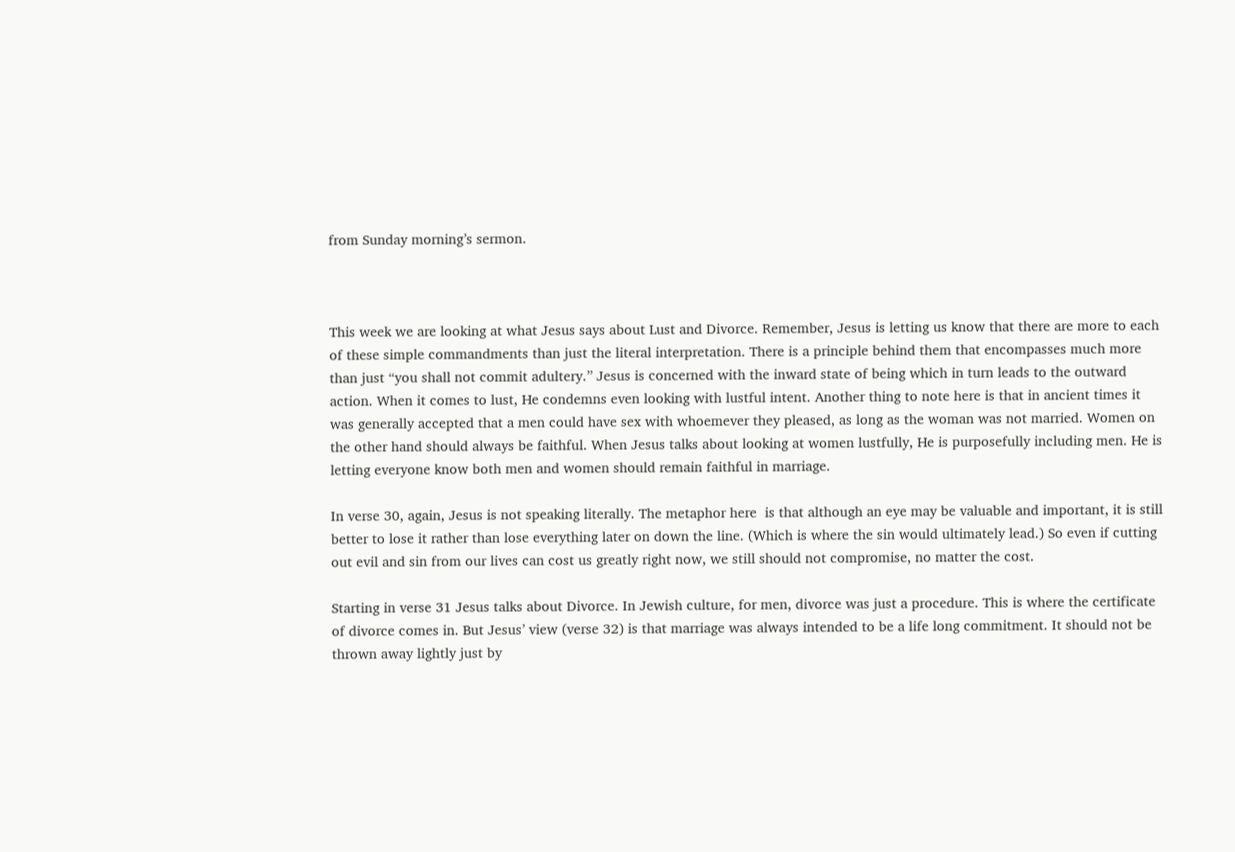from Sunday morning’s sermon.



This week we are looking at what Jesus says about Lust and Divorce. Remember, Jesus is letting us know that there are more to each of these simple commandments than just the literal interpretation. There is a principle behind them that encompasses much more than just “you shall not commit adultery.” Jesus is concerned with the inward state of being which in turn leads to the outward action. When it comes to lust, He condemns even looking with lustful intent. Another thing to note here is that in ancient times it was generally accepted that a men could have sex with whoemever they pleased, as long as the woman was not married. Women on the other hand should always be faithful. When Jesus talks about looking at women lustfully, He is purposefully including men. He is letting everyone know both men and women should remain faithful in marriage.

In verse 30, again, Jesus is not speaking literally. The metaphor here  is that although an eye may be valuable and important, it is still better to lose it rather than lose everything later on down the line. (Which is where the sin would ultimately lead.) So even if cutting out evil and sin from our lives can cost us greatly right now, we still should not compromise, no matter the cost.

Starting in verse 31 Jesus talks about Divorce. In Jewish culture, for men, divorce was just a procedure. This is where the certificate of divorce comes in. But Jesus’ view (verse 32) is that marriage was always intended to be a life long commitment. It should not be thrown away lightly just by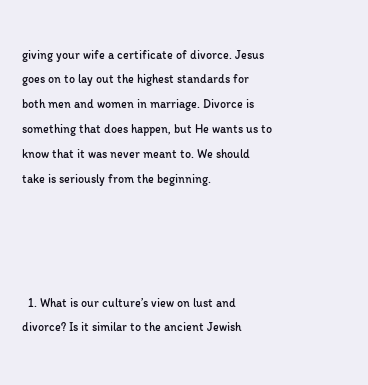giving your wife a certificate of divorce. Jesus goes on to lay out the highest standards for both men and women in marriage. Divorce is something that does happen, but He wants us to know that it was never meant to. We should take is seriously from the beginning.




  1. What is our culture’s view on lust and divorce? Is it similar to the ancient Jewish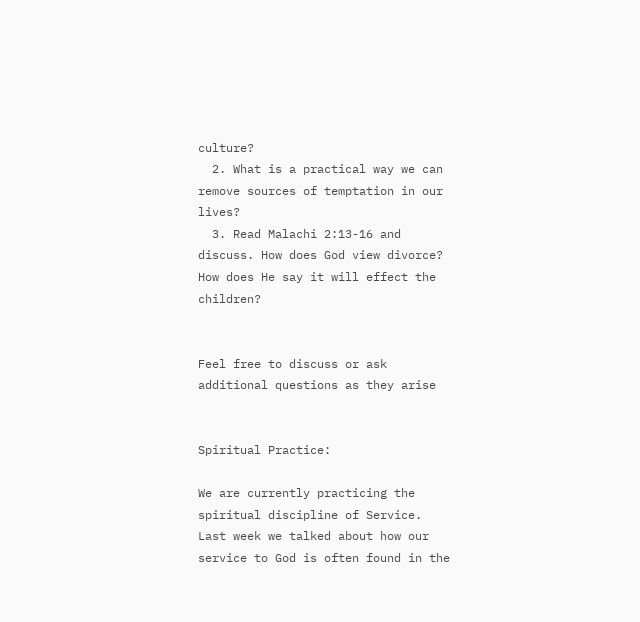culture?
  2. What is a practical way we can remove sources of temptation in our lives?
  3. Read Malachi 2:13-16 and discuss. How does God view divorce? How does He say it will effect the children?


Feel free to discuss or ask additional questions as they arise


Spiritual Practice:

We are currently practicing the spiritual discipline of Service. Last week we talked about how our service to God is often found in the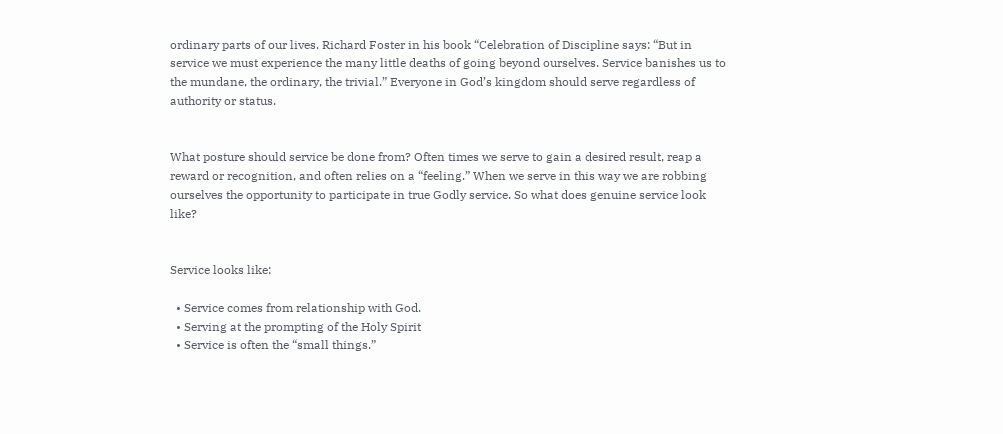ordinary parts of our lives. Richard Foster in his book “Celebration of Discipline says: “But in service we must experience the many little deaths of going beyond ourselves. Service banishes us to the mundane, the ordinary, the trivial.” Everyone in God’s kingdom should serve regardless of authority or status.


What posture should service be done from? Often times we serve to gain a desired result, reap a reward or recognition, and often relies on a “feeling.” When we serve in this way we are robbing ourselves the opportunity to participate in true Godly service. So what does genuine service look like?


Service looks like:

  • Service comes from relationship with God.
  • Serving at the prompting of the Holy Spirit
  • Service is often the “small things.”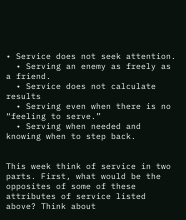• Service does not seek attention.
  • Serving an enemy as freely as a friend.
  • Service does not calculate results
  • Serving even when there is no “feeling to serve.”
  • Serving when needed and knowing when to step back.


This week think of service in two parts. First, what would be the opposites of some of these attributes of service listed above? Think about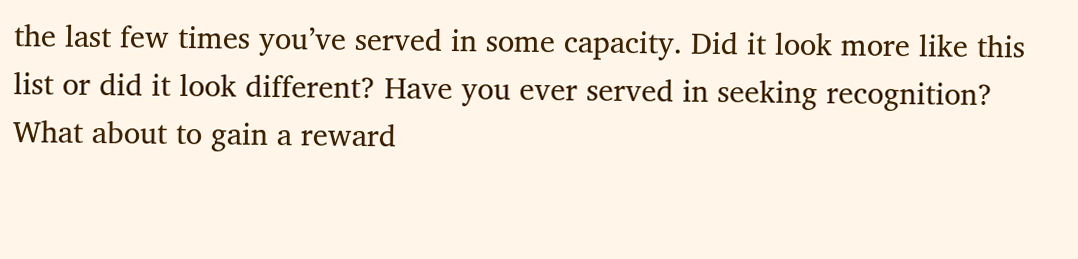the last few times you’ve served in some capacity. Did it look more like this list or did it look different? Have you ever served in seeking recognition? What about to gain a reward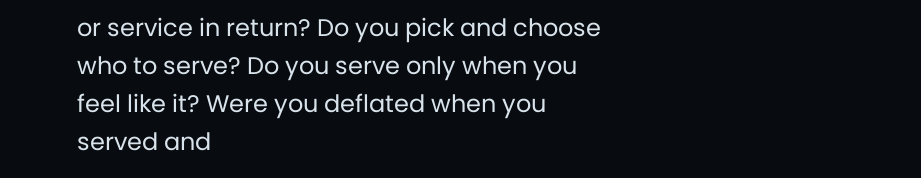or service in return? Do you pick and choose who to serve? Do you serve only when you feel like it? Were you deflated when you served and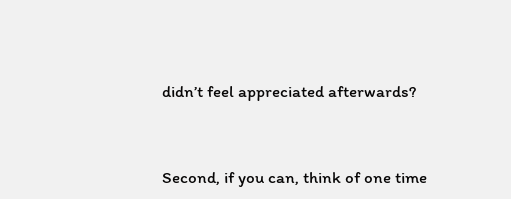didn’t feel appreciated afterwards?


Second, if you can, think of one time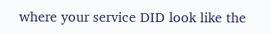where your service DID look like the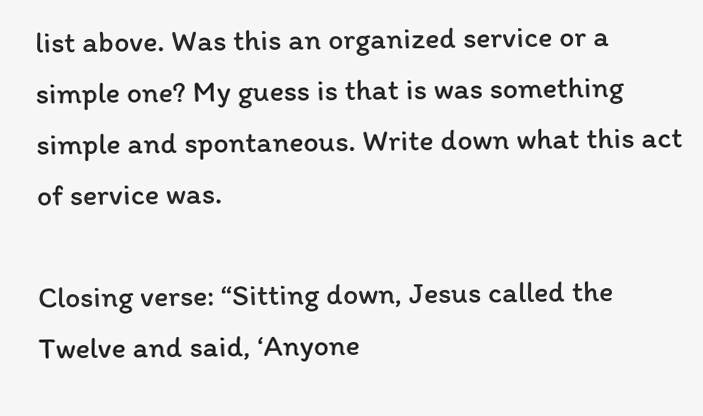list above. Was this an organized service or a simple one? My guess is that is was something simple and spontaneous. Write down what this act of service was.

Closing verse: “Sitting down, Jesus called the Twelve and said, ‘Anyone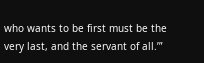who wants to be first must be the very last, and the servant of all.’”